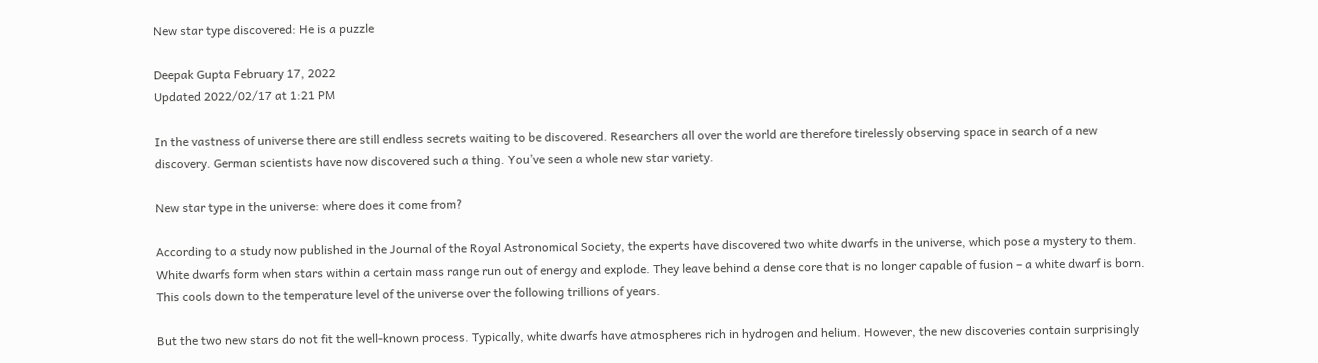New star type discovered: He is a puzzle

Deepak Gupta February 17, 2022
Updated 2022/02/17 at 1:21 PM

In the vastness of universe there are still endless secrets waiting to be discovered. Researchers all over the world are therefore tirelessly observing space in search of a new discovery. German scientists have now discovered such a thing. You’ve seen a whole new star variety.

New star type in the universe: where does it come from?

According to a study now published in the Journal of the Royal Astronomical Society, the experts have discovered two white dwarfs in the universe, which pose a mystery to them. White dwarfs form when stars within a certain mass range run out of energy and explode. They leave behind a dense core that is no longer capable of fusion – a white dwarf is born. This cools down to the temperature level of the universe over the following trillions of years.

But the two new stars do not fit the well-known process. Typically, white dwarfs have atmospheres rich in hydrogen and helium. However, the new discoveries contain surprisingly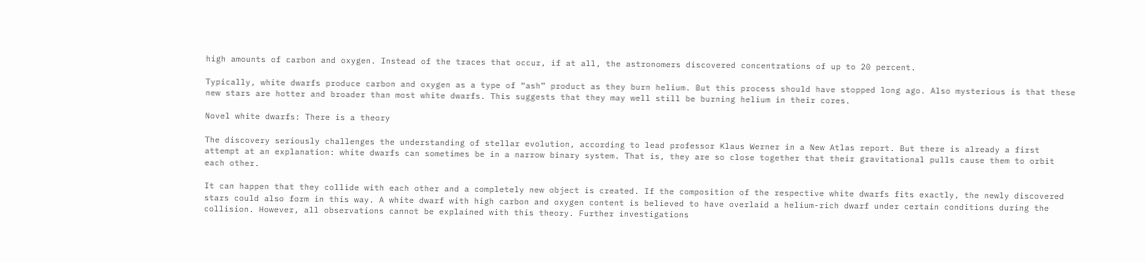high amounts of carbon and oxygen. Instead of the traces that occur, if at all, the astronomers discovered concentrations of up to 20 percent.

Typically, white dwarfs produce carbon and oxygen as a type of “ash” product as they burn helium. But this process should have stopped long ago. Also mysterious is that these new stars are hotter and broader than most white dwarfs. This suggests that they may well still be burning helium in their cores.

Novel white dwarfs: There is a theory

The discovery seriously challenges the understanding of stellar evolution, according to lead professor Klaus Werner in a New Atlas report. But there is already a first attempt at an explanation: white dwarfs can sometimes be in a narrow binary system. That is, they are so close together that their gravitational pulls cause them to orbit each other.

It can happen that they collide with each other and a completely new object is created. If the composition of the respective white dwarfs fits exactly, the newly discovered stars could also form in this way. A white dwarf with high carbon and oxygen content is believed to have overlaid a helium-rich dwarf under certain conditions during the collision. However, all observations cannot be explained with this theory. Further investigations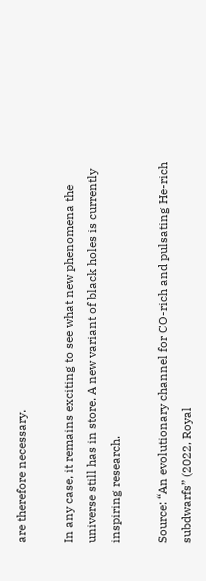are therefore necessary.

In any case, it remains exciting to see what new phenomena the universe still has in store. A new variant of black holes is currently inspiring research.

Source: “An evolutionary channel for CO-rich and pulsating He-rich subdwarfs” (2022, Royal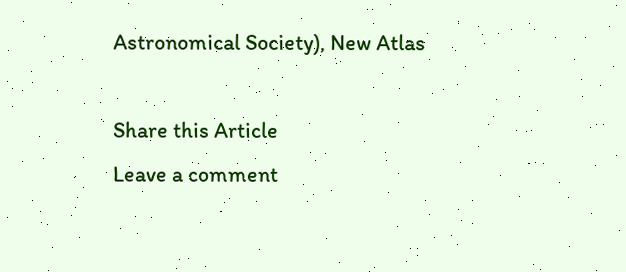Astronomical Society), New Atlas

Share this Article
Leave a comment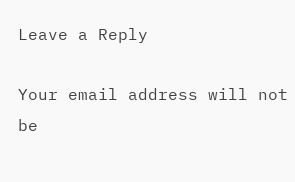Leave a Reply

Your email address will not be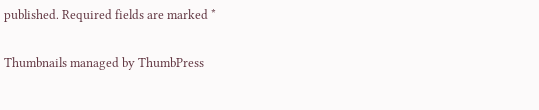published. Required fields are marked *

Thumbnails managed by ThumbPress